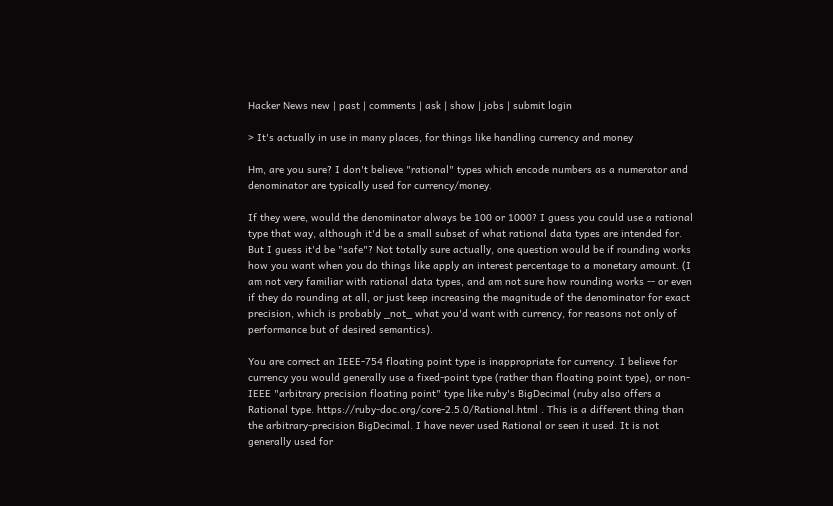Hacker News new | past | comments | ask | show | jobs | submit login

> It's actually in use in many places, for things like handling currency and money

Hm, are you sure? I don't believe "rational" types which encode numbers as a numerator and denominator are typically used for currency/money.

If they were, would the denominator always be 100 or 1000? I guess you could use a rational type that way, although it'd be a small subset of what rational data types are intended for. But I guess it'd be "safe"? Not totally sure actually, one question would be if rounding works how you want when you do things like apply an interest percentage to a monetary amount. (I am not very familiar with rational data types, and am not sure how rounding works -- or even if they do rounding at all, or just keep increasing the magnitude of the denominator for exact precision, which is probably _not_ what you'd want with currency, for reasons not only of performance but of desired semantics).

You are correct an IEEE-754 floating point type is inappropriate for currency. I believe for currency you would generally use a fixed-point type (rather than floating point type), or non-IEEE "arbitrary precision floating point" type like ruby's BigDecimal (ruby also offers a Rational type. https://ruby-doc.org/core-2.5.0/Rational.html . This is a different thing than the arbitrary-precision BigDecimal. I have never used Rational or seen it used. It is not generally used for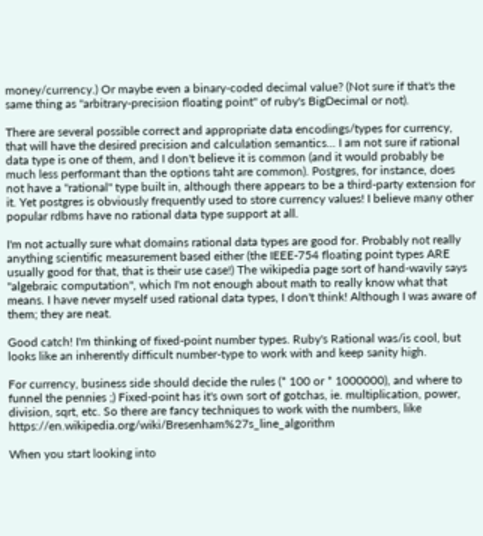money/currency.) Or maybe even a binary-coded decimal value? (Not sure if that's the same thing as "arbitrary-precision floating point" of ruby's BigDecimal or not).

There are several possible correct and appropriate data encodings/types for currency, that will have the desired precision and calculation semantics... I am not sure if rational data type is one of them, and I don't believe it is common (and it would probably be much less performant than the options taht are common). Postgres, for instance, does not have a "rational" type built in, although there appears to be a third-party extension for it. Yet postgres is obviously frequently used to store currency values! I believe many other popular rdbms have no rational data type support at all.

I'm not actually sure what domains rational data types are good for. Probably not really anything scientific measurement based either (the IEEE-754 floating point types ARE usually good for that, that is their use case!) The wikipedia page sort of hand-wavily says "algebraic computation", which I'm not enough about math to really know what that means. I have never myself used rational data types, I don't think! Although I was aware of them; they are neat.

Good catch! I'm thinking of fixed-point number types. Ruby's Rational was/is cool, but looks like an inherently difficult number-type to work with and keep sanity high.

For currency, business side should decide the rules (* 100 or * 1000000), and where to funnel the pennies ;) Fixed-point has it's own sort of gotchas, ie. multiplication, power, division, sqrt, etc. So there are fancy techniques to work with the numbers, like https://en.wikipedia.org/wiki/Bresenham%27s_line_algorithm

When you start looking into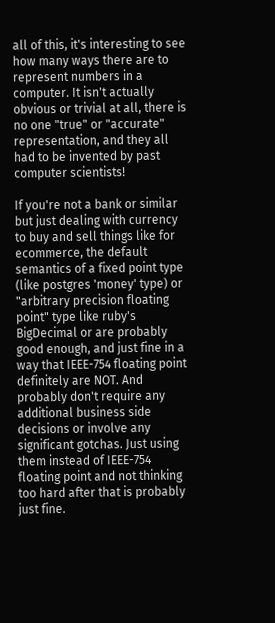all of this, it's interesting to see how many ways there are to represent numbers in a computer. It isn't actually obvious or trivial at all, there is no one "true" or "accurate" representation, and they all had to be invented by past computer scientists!

If you're not a bank or similar but just dealing with currency to buy and sell things like for ecommerce, the default semantics of a fixed point type (like postgres 'money' type) or "arbitrary precision floating point" type like ruby's BigDecimal or are probably good enough, and just fine in a way that IEEE-754 floating point definitely are NOT. And probably don't require any additional business side decisions or involve any significant gotchas. Just using them instead of IEEE-754 floating point and not thinking too hard after that is probably just fine.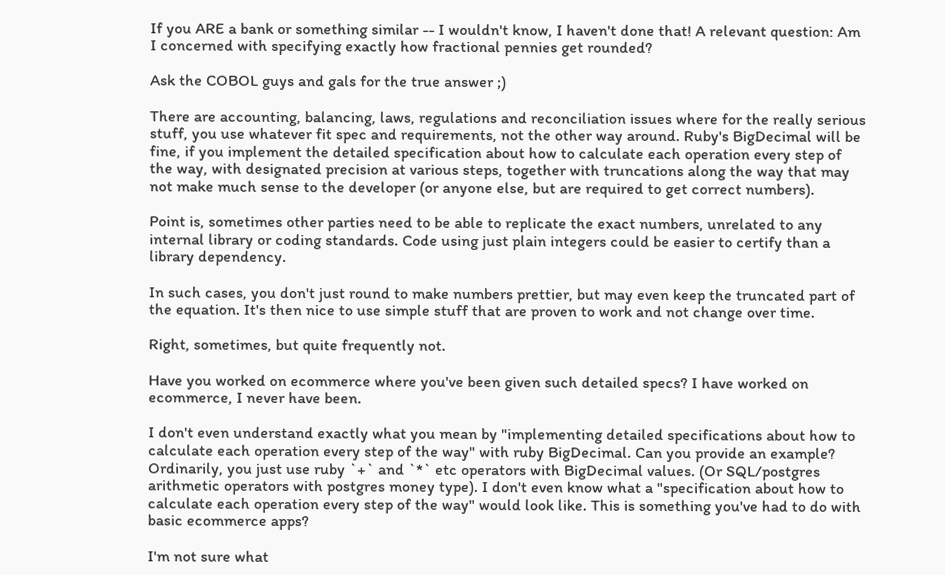If you ARE a bank or something similar -- I wouldn't know, I haven't done that! A relevant question: Am I concerned with specifying exactly how fractional pennies get rounded?

Ask the COBOL guys and gals for the true answer ;)

There are accounting, balancing, laws, regulations and reconciliation issues where for the really serious stuff, you use whatever fit spec and requirements, not the other way around. Ruby's BigDecimal will be fine, if you implement the detailed specification about how to calculate each operation every step of the way, with designated precision at various steps, together with truncations along the way that may not make much sense to the developer (or anyone else, but are required to get correct numbers).

Point is, sometimes other parties need to be able to replicate the exact numbers, unrelated to any internal library or coding standards. Code using just plain integers could be easier to certify than a library dependency.

In such cases, you don't just round to make numbers prettier, but may even keep the truncated part of the equation. It's then nice to use simple stuff that are proven to work and not change over time.

Right, sometimes, but quite frequently not.

Have you worked on ecommerce where you've been given such detailed specs? I have worked on ecommerce, I never have been.

I don't even understand exactly what you mean by "implementing detailed specifications about how to calculate each operation every step of the way" with ruby BigDecimal. Can you provide an example? Ordinarily, you just use ruby `+` and `*` etc operators with BigDecimal values. (Or SQL/postgres arithmetic operators with postgres money type). I don't even know what a "specification about how to calculate each operation every step of the way" would look like. This is something you've had to do with basic ecommerce apps?

I'm not sure what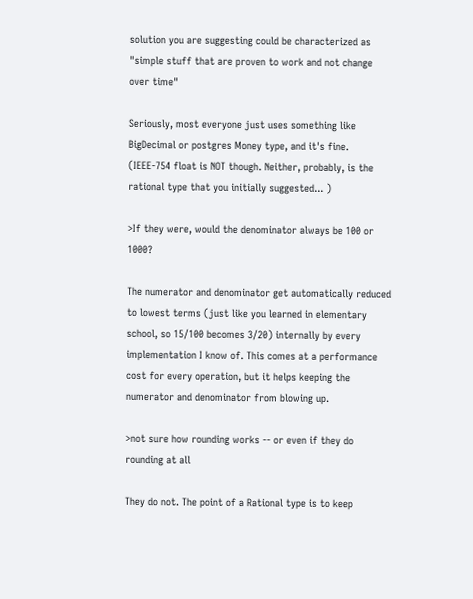solution you are suggesting could be characterized as "simple stuff that are proven to work and not change over time"

Seriously, most everyone just uses something like BigDecimal or postgres Money type, and it's fine. (IEEE-754 float is NOT though. Neither, probably, is the rational type that you initially suggested... )

>If they were, would the denominator always be 100 or 1000?

The numerator and denominator get automatically reduced to lowest terms (just like you learned in elementary school, so 15/100 becomes 3/20) internally by every implementation I know of. This comes at a performance cost for every operation, but it helps keeping the numerator and denominator from blowing up.

>not sure how rounding works -- or even if they do rounding at all

They do not. The point of a Rational type is to keep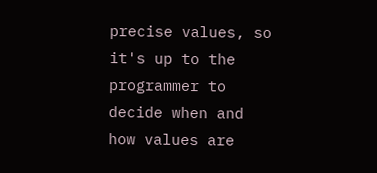precise values, so it's up to the programmer to decide when and how values are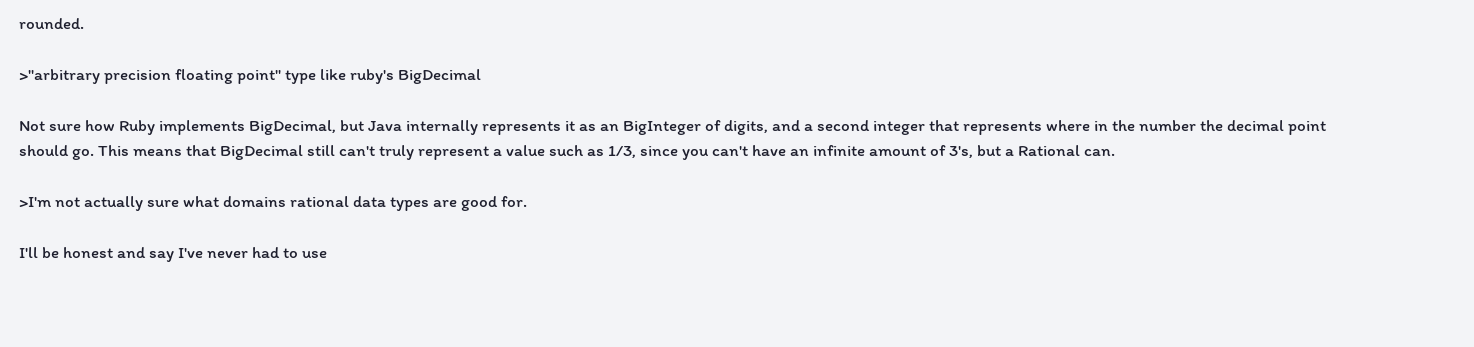rounded.

>"arbitrary precision floating point" type like ruby's BigDecimal

Not sure how Ruby implements BigDecimal, but Java internally represents it as an BigInteger of digits, and a second integer that represents where in the number the decimal point should go. This means that BigDecimal still can't truly represent a value such as 1/3, since you can't have an infinite amount of 3's, but a Rational can.

>I'm not actually sure what domains rational data types are good for.

I'll be honest and say I've never had to use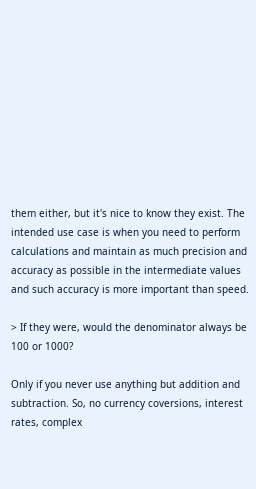them either, but it's nice to know they exist. The intended use case is when you need to perform calculations and maintain as much precision and accuracy as possible in the intermediate values and such accuracy is more important than speed.

> If they were, would the denominator always be 100 or 1000?

Only if you never use anything but addition and subtraction. So, no currency coversions, interest rates, complex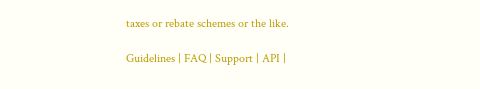taxes or rebate schemes or the like.

Guidelines | FAQ | Support | API |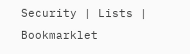Security | Lists | Bookmarklet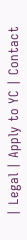| Legal | Apply to YC | Contact